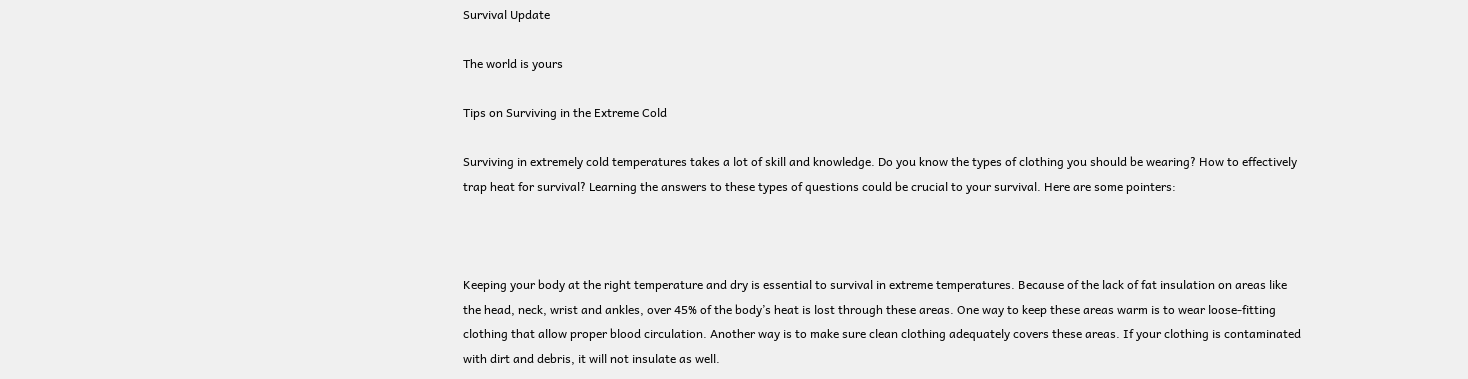Survival Update

The world is yours

Tips on Surviving in the Extreme Cold

Surviving in extremely cold temperatures takes a lot of skill and knowledge. Do you know the types of clothing you should be wearing? How to effectively trap heat for survival? Learning the answers to these types of questions could be crucial to your survival. Here are some pointers:



Keeping your body at the right temperature and dry is essential to survival in extreme temperatures. Because of the lack of fat insulation on areas like the head, neck, wrist and ankles, over 45% of the body’s heat is lost through these areas. One way to keep these areas warm is to wear loose-fitting clothing that allow proper blood circulation. Another way is to make sure clean clothing adequately covers these areas. If your clothing is contaminated with dirt and debris, it will not insulate as well.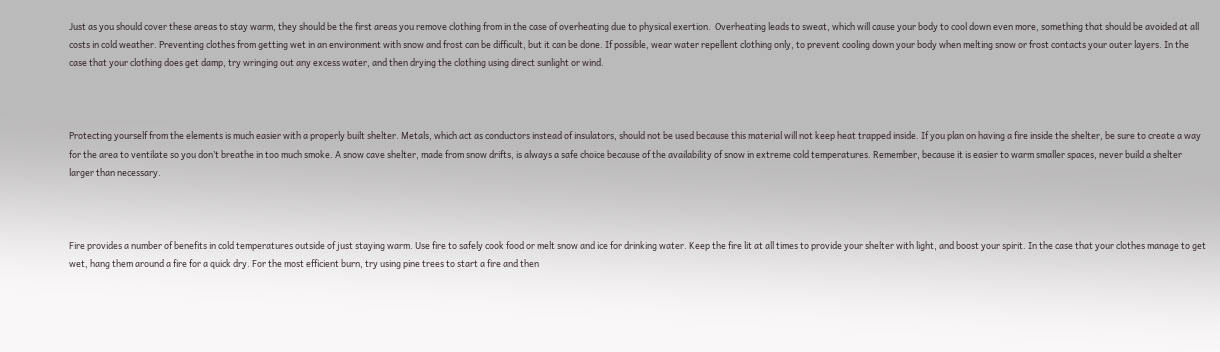Just as you should cover these areas to stay warm, they should be the first areas you remove clothing from in the case of overheating due to physical exertion.  Overheating leads to sweat, which will cause your body to cool down even more, something that should be avoided at all costs in cold weather. Preventing clothes from getting wet in an environment with snow and frost can be difficult, but it can be done. If possible, wear water repellent clothing only, to prevent cooling down your body when melting snow or frost contacts your outer layers. In the case that your clothing does get damp, try wringing out any excess water, and then drying the clothing using direct sunlight or wind.



Protecting yourself from the elements is much easier with a properly built shelter. Metals, which act as conductors instead of insulators, should not be used because this material will not keep heat trapped inside. If you plan on having a fire inside the shelter, be sure to create a way for the area to ventilate so you don’t breathe in too much smoke. A snow cave shelter, made from snow drifts, is always a safe choice because of the availability of snow in extreme cold temperatures. Remember, because it is easier to warm smaller spaces, never build a shelter larger than necessary.



Fire provides a number of benefits in cold temperatures outside of just staying warm. Use fire to safely cook food or melt snow and ice for drinking water. Keep the fire lit at all times to provide your shelter with light, and boost your spirit. In the case that your clothes manage to get wet, hang them around a fire for a quick dry. For the most efficient burn, try using pine trees to start a fire and then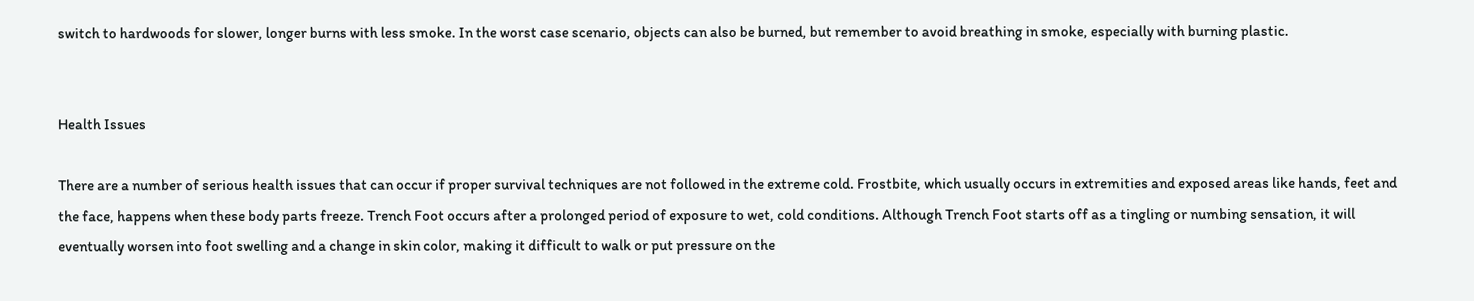switch to hardwoods for slower, longer burns with less smoke. In the worst case scenario, objects can also be burned, but remember to avoid breathing in smoke, especially with burning plastic.


Health Issues

There are a number of serious health issues that can occur if proper survival techniques are not followed in the extreme cold. Frostbite, which usually occurs in extremities and exposed areas like hands, feet and the face, happens when these body parts freeze. Trench Foot occurs after a prolonged period of exposure to wet, cold conditions. Although Trench Foot starts off as a tingling or numbing sensation, it will eventually worsen into foot swelling and a change in skin color, making it difficult to walk or put pressure on the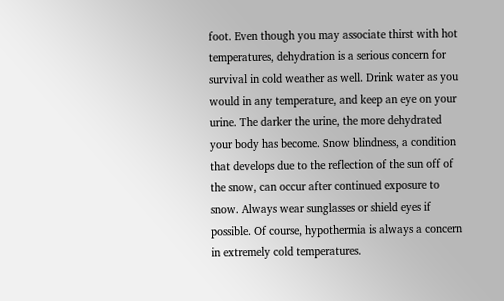foot. Even though you may associate thirst with hot temperatures, dehydration is a serious concern for survival in cold weather as well. Drink water as you would in any temperature, and keep an eye on your urine. The darker the urine, the more dehydrated your body has become. Snow blindness, a condition that develops due to the reflection of the sun off of the snow, can occur after continued exposure to snow. Always wear sunglasses or shield eyes if possible. Of course, hypothermia is always a concern in extremely cold temperatures.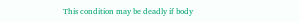This condition may be deadly if body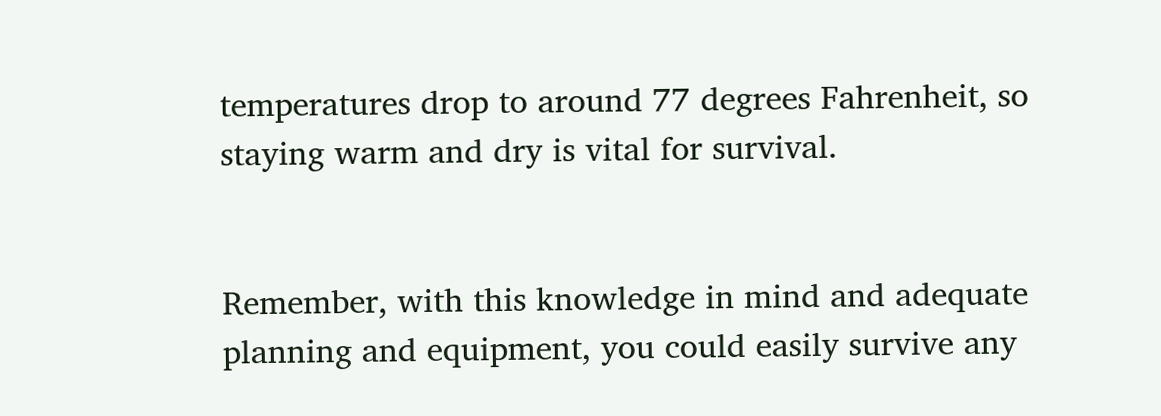temperatures drop to around 77 degrees Fahrenheit, so staying warm and dry is vital for survival.


Remember, with this knowledge in mind and adequate planning and equipment, you could easily survive any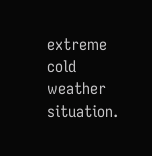extreme cold weather situation.